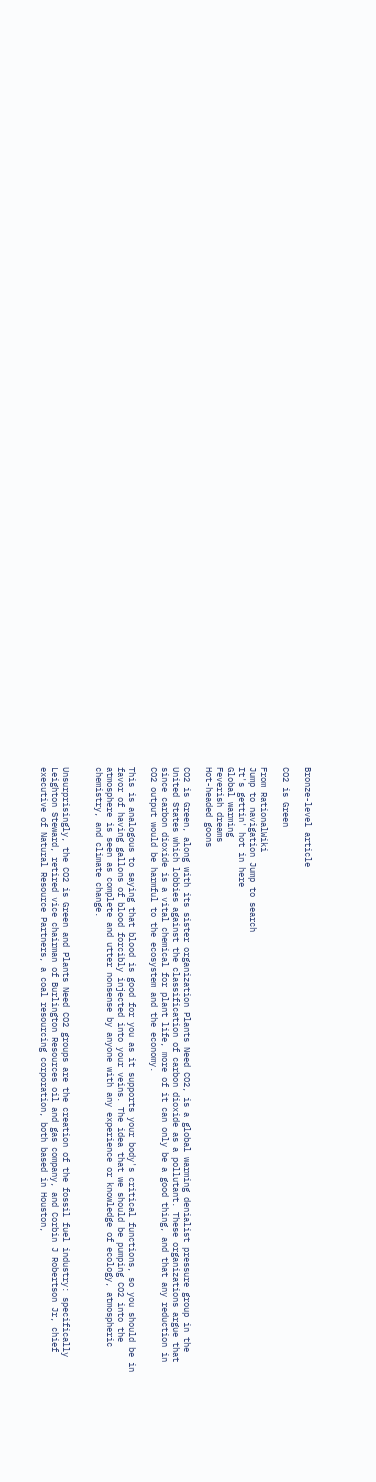Bronze-level article

CO2 is Green

From RationalWiki
Jump to navigation Jump to search
It's gettin' hot in here
Global warming
Feverish dreams
Hot-headed goons

CO2 is Green, along with its sister organization Plants Need CO2, is a global warming denialist pressure group in the United States which lobbies against the classification of carbon dioxide as a pollutant. These organizations argue that since carbon dioxide is a vital chemical for plant life, more of it can only be a good thing, and that any reduction in CO2 output would be harmful to the ecosystem and the economy.

This is analogous to saying that blood is good for you as it supports your body's critical functions, so you should be in favor of having gallons of blood forcibly injected into your veins. The idea that we should be pumping CO2 into the atmosphere is seen as complete and utter nonsense by anyone with any experience or knowledge of ecology, atmospheric chemistry, and climate change.


Unsurprisingly, the CO2 is Green and Plants Need CO2 groups are the creation of the fossil fuel industry: specifically Leighton Steward, retired vice chairman of Burlington Resources oil and gas company, and Corbin J Robertson Jr, chief executive of Natural Resource Partners, a coal resourcing corporation, both based in Houston,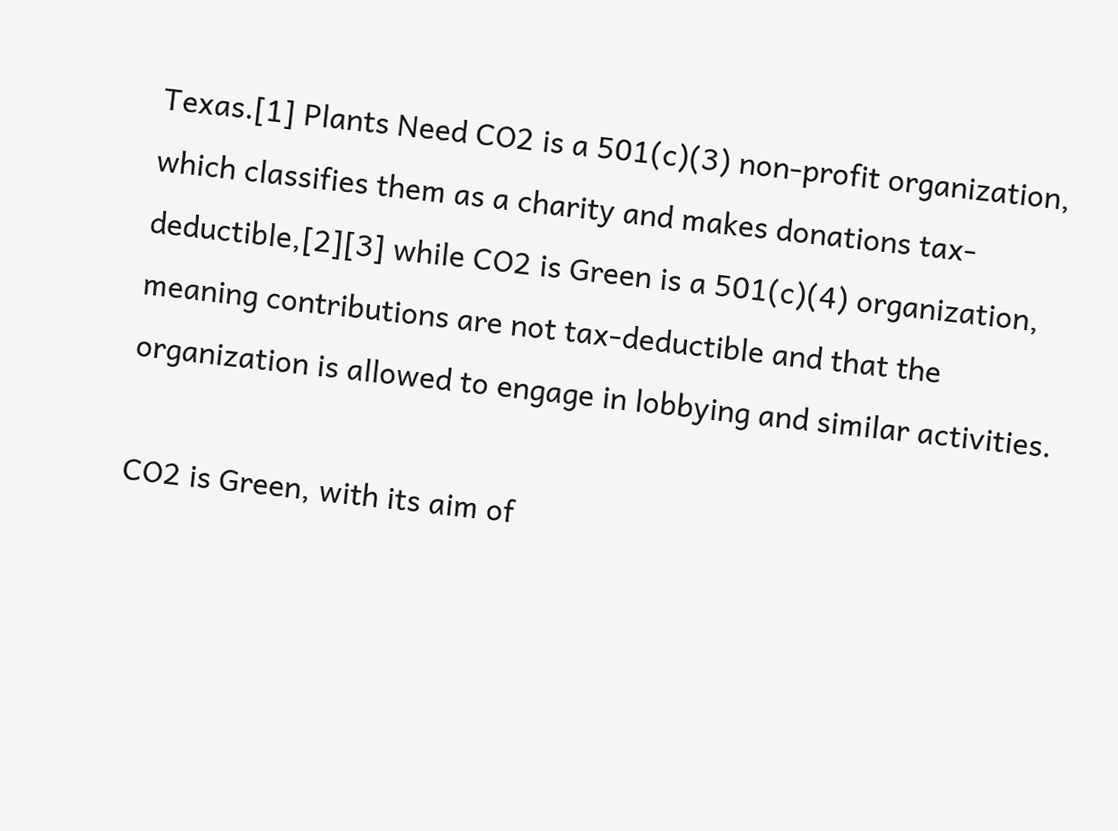Texas.[1] Plants Need CO2 is a 501(c)(3) non-profit organization, which classifies them as a charity and makes donations tax-deductible,[2][3] while CO2 is Green is a 501(c)(4) organization, meaning contributions are not tax-deductible and that the organization is allowed to engage in lobbying and similar activities.

CO2 is Green, with its aim of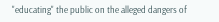"educating" the public on the alleged dangers of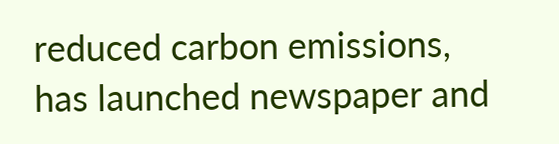reduced carbon emissions, has launched newspaper and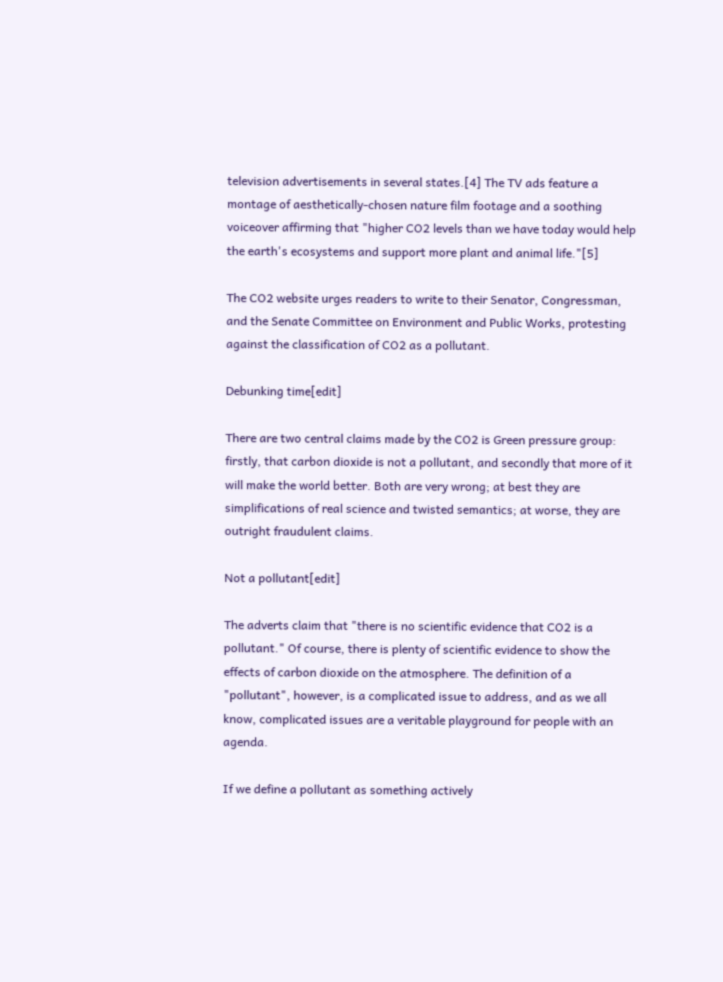television advertisements in several states.[4] The TV ads feature a montage of aesthetically-chosen nature film footage and a soothing voiceover affirming that "higher CO2 levels than we have today would help the earth's ecosystems and support more plant and animal life."[5]

The CO2 website urges readers to write to their Senator, Congressman, and the Senate Committee on Environment and Public Works, protesting against the classification of CO2 as a pollutant.

Debunking time[edit]

There are two central claims made by the CO2 is Green pressure group: firstly, that carbon dioxide is not a pollutant, and secondly that more of it will make the world better. Both are very wrong; at best they are simplifications of real science and twisted semantics; at worse, they are outright fraudulent claims.

Not a pollutant[edit]

The adverts claim that "there is no scientific evidence that CO2 is a pollutant." Of course, there is plenty of scientific evidence to show the effects of carbon dioxide on the atmosphere. The definition of a "pollutant", however, is a complicated issue to address, and as we all know, complicated issues are a veritable playground for people with an agenda.

If we define a pollutant as something actively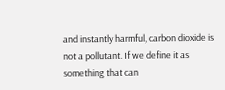and instantly harmful, carbon dioxide is not a pollutant. If we define it as something that can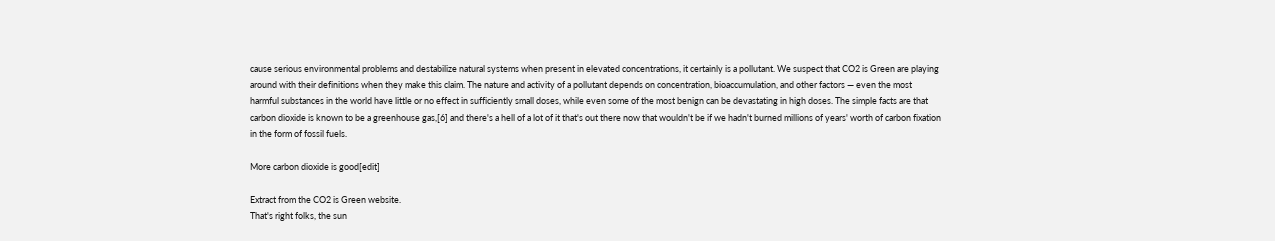cause serious environmental problems and destabilize natural systems when present in elevated concentrations, it certainly is a pollutant. We suspect that CO2 is Green are playing around with their definitions when they make this claim. The nature and activity of a pollutant depends on concentration, bioaccumulation, and other factors — even the most harmful substances in the world have little or no effect in sufficiently small doses, while even some of the most benign can be devastating in high doses. The simple facts are that carbon dioxide is known to be a greenhouse gas,[6] and there's a hell of a lot of it that's out there now that wouldn't be if we hadn't burned millions of years' worth of carbon fixation in the form of fossil fuels.

More carbon dioxide is good[edit]

Extract from the CO2 is Green website.
That's right folks, the sun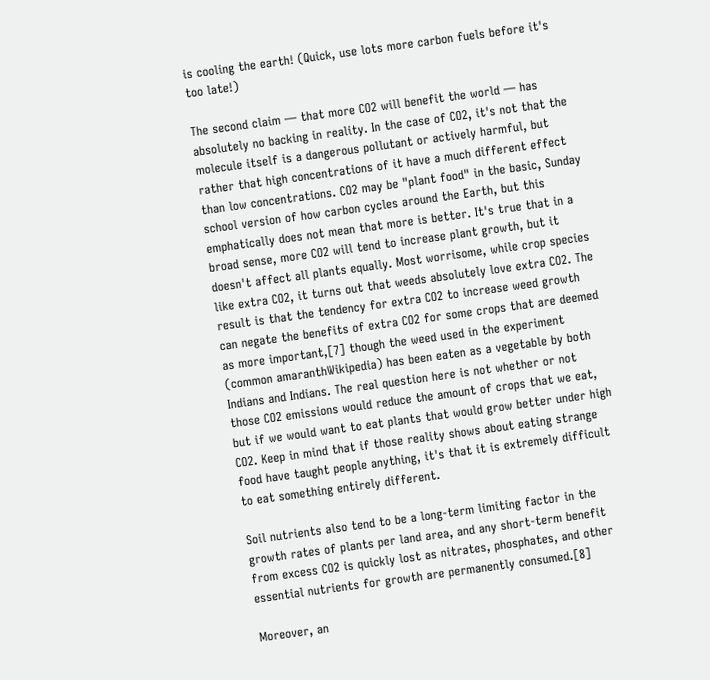is cooling the earth! (Quick, use lots more carbon fuels before it's too late!)

The second claim — that more CO2 will benefit the world — has absolutely no backing in reality. In the case of CO2, it's not that the molecule itself is a dangerous pollutant or actively harmful, but rather that high concentrations of it have a much different effect than low concentrations. CO2 may be "plant food" in the basic, Sunday school version of how carbon cycles around the Earth, but this emphatically does not mean that more is better. It's true that in a broad sense, more CO2 will tend to increase plant growth, but it doesn't affect all plants equally. Most worrisome, while crop species like extra CO2, it turns out that weeds absolutely love extra CO2. The result is that the tendency for extra CO2 to increase weed growth can negate the benefits of extra CO2 for some crops that are deemed as more important,[7] though the weed used in the experiment (common amaranthWikipedia) has been eaten as a vegetable by both Indians and Indians. The real question here is not whether or not those CO2 emissions would reduce the amount of crops that we eat, but if we would want to eat plants that would grow better under high CO2. Keep in mind that if those reality shows about eating strange food have taught people anything, it's that it is extremely difficult to eat something entirely different.

Soil nutrients also tend to be a long-term limiting factor in the growth rates of plants per land area, and any short-term benefit from excess CO2 is quickly lost as nitrates, phosphates, and other essential nutrients for growth are permanently consumed.[8]

Moreover, an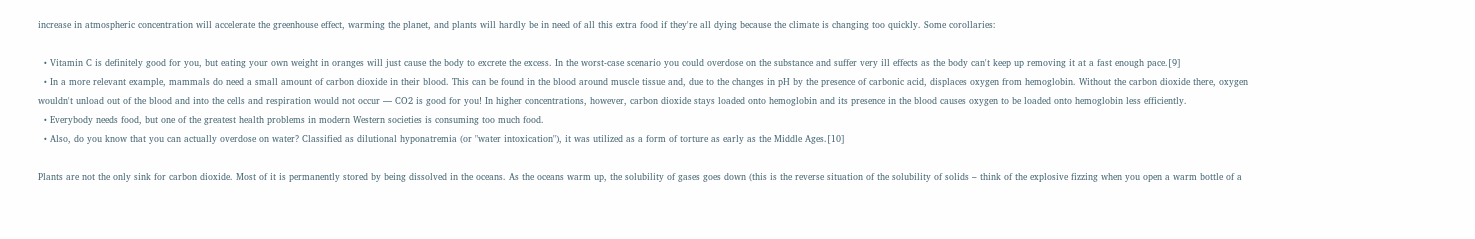increase in atmospheric concentration will accelerate the greenhouse effect, warming the planet, and plants will hardly be in need of all this extra food if they're all dying because the climate is changing too quickly. Some corollaries:

  • Vitamin C is definitely good for you, but eating your own weight in oranges will just cause the body to excrete the excess. In the worst-case scenario you could overdose on the substance and suffer very ill effects as the body can't keep up removing it at a fast enough pace.[9]
  • In a more relevant example, mammals do need a small amount of carbon dioxide in their blood. This can be found in the blood around muscle tissue and, due to the changes in pH by the presence of carbonic acid, displaces oxygen from hemoglobin. Without the carbon dioxide there, oxygen wouldn't unload out of the blood and into the cells and respiration would not occur — CO2 is good for you! In higher concentrations, however, carbon dioxide stays loaded onto hemoglobin and its presence in the blood causes oxygen to be loaded onto hemoglobin less efficiently.
  • Everybody needs food, but one of the greatest health problems in modern Western societies is consuming too much food.
  • Also, do you know that you can actually overdose on water? Classified as dilutional hyponatremia (or "water intoxication"), it was utilized as a form of torture as early as the Middle Ages.[10]

Plants are not the only sink for carbon dioxide. Most of it is permanently stored by being dissolved in the oceans. As the oceans warm up, the solubility of gases goes down (this is the reverse situation of the solubility of solids – think of the explosive fizzing when you open a warm bottle of a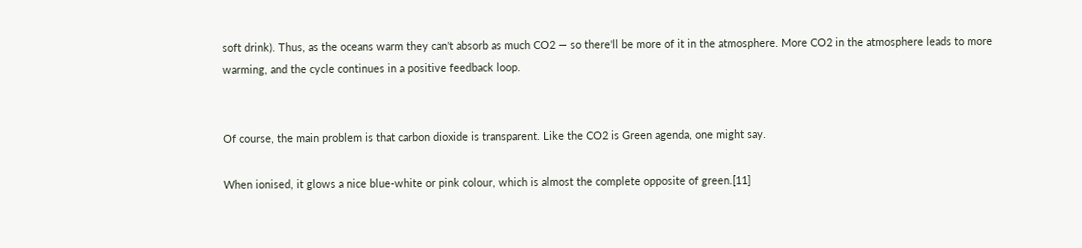soft drink). Thus, as the oceans warm they can't absorb as much CO2 — so there'll be more of it in the atmosphere. More CO2 in the atmosphere leads to more warming, and the cycle continues in a positive feedback loop.


Of course, the main problem is that carbon dioxide is transparent. Like the CO2 is Green agenda, one might say.

When ionised, it glows a nice blue-white or pink colour, which is almost the complete opposite of green.[11]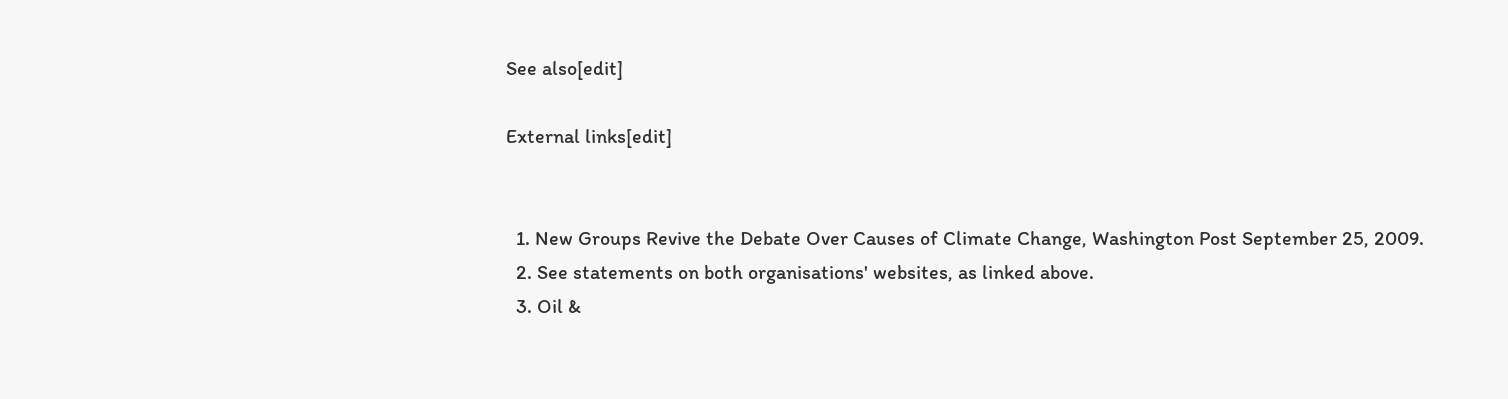See also[edit]

External links[edit]


  1. New Groups Revive the Debate Over Causes of Climate Change, Washington Post September 25, 2009.
  2. See statements on both organisations' websites, as linked above.
  3. Oil &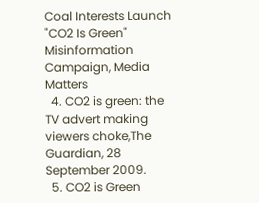Coal Interests Launch "CO2 Is Green" Misinformation Campaign, Media Matters
  4. CO2 is green: the TV advert making viewers choke,The Guardian, 28 September 2009.
  5. CO2 is Green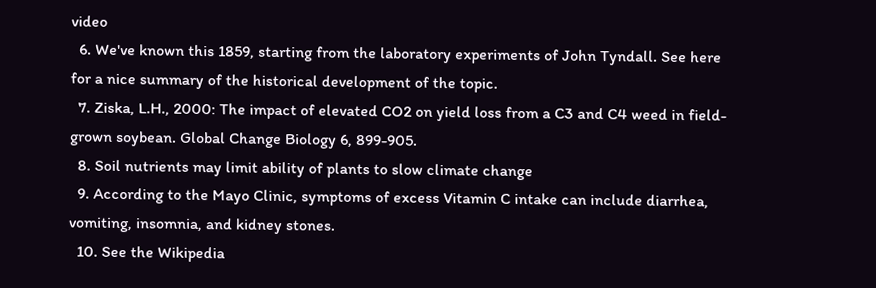video
  6. We've known this 1859, starting from the laboratory experiments of John Tyndall. See here for a nice summary of the historical development of the topic.
  7. Ziska, L.H., 2000: The impact of elevated CO2 on yield loss from a C3 and C4 weed in field-grown soybean. Global Change Biology 6, 899-905.
  8. Soil nutrients may limit ability of plants to slow climate change
  9. According to the Mayo Clinic, symptoms of excess Vitamin C intake can include diarrhea, vomiting, insomnia, and kidney stones.
  10. See the Wikipedia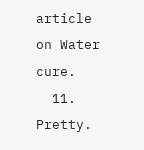article on Water cure.
  11. Pretty.